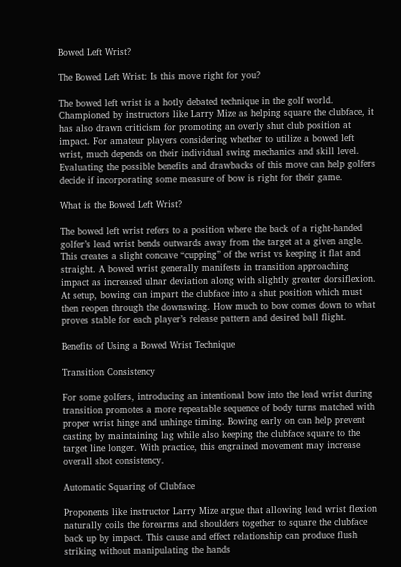Bowed Left Wrist?

The Bowed Left Wrist: Is this move right for you?

The bowed left wrist is a hotly debated technique in the golf world. Championed by instructors like Larry Mize as helping square the clubface, it has also drawn criticism for promoting an overly shut club position at impact. For amateur players considering whether to utilize a bowed left wrist, much depends on their individual swing mechanics and skill level. Evaluating the possible benefits and drawbacks of this move can help golfers decide if incorporating some measure of bow is right for their game.

What is the Bowed Left Wrist?

The bowed left wrist refers to a position where the back of a right-handed golfer’s lead wrist bends outwards away from the target at a given angle. This creates a slight concave “cupping” of the wrist vs keeping it flat and straight. A bowed wrist generally manifests in transition approaching impact as increased ulnar deviation along with slightly greater dorsiflexion. At setup, bowing can impart the clubface into a shut position which must then reopen through the downswing. How much to bow comes down to what proves stable for each player’s release pattern and desired ball flight.

Benefits of Using a Bowed Wrist Technique

Transition Consistency

For some golfers, introducing an intentional bow into the lead wrist during transition promotes a more repeatable sequence of body turns matched with proper wrist hinge and unhinge timing. Bowing early on can help prevent casting by maintaining lag while also keeping the clubface square to the target line longer. With practice, this engrained movement may increase overall shot consistency.

Automatic Squaring of Clubface

Proponents like instructor Larry Mize argue that allowing lead wrist flexion naturally coils the forearms and shoulders together to square the clubface back up by impact. This cause and effect relationship can produce flush striking without manipulating the hands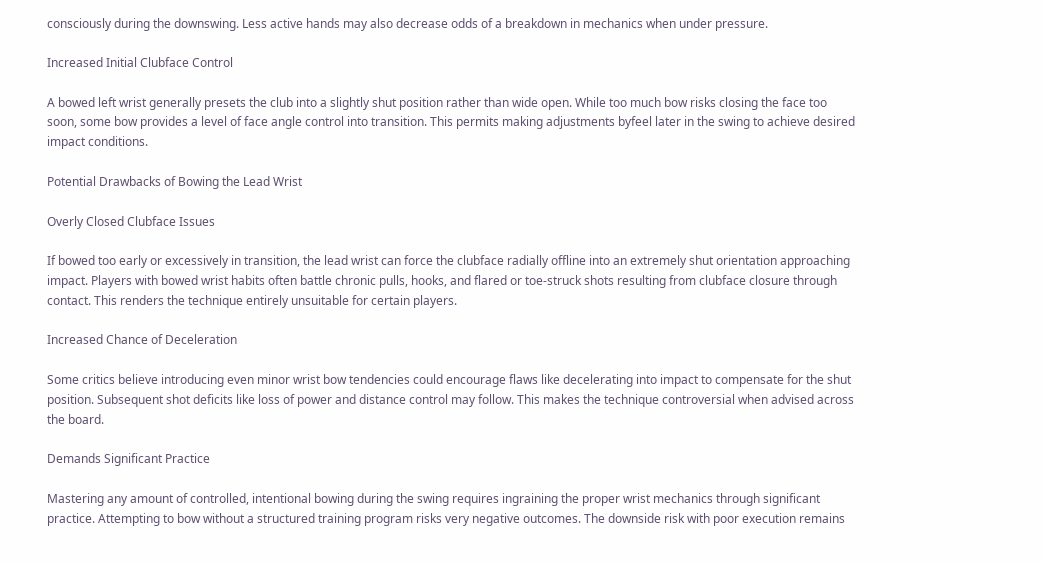consciously during the downswing. Less active hands may also decrease odds of a breakdown in mechanics when under pressure.

Increased Initial Clubface Control

A bowed left wrist generally presets the club into a slightly shut position rather than wide open. While too much bow risks closing the face too soon, some bow provides a level of face angle control into transition. This permits making adjustments byfeel later in the swing to achieve desired impact conditions.

Potential Drawbacks of Bowing the Lead Wrist

Overly Closed Clubface Issues

If bowed too early or excessively in transition, the lead wrist can force the clubface radially offline into an extremely shut orientation approaching impact. Players with bowed wrist habits often battle chronic pulls, hooks, and flared or toe-struck shots resulting from clubface closure through contact. This renders the technique entirely unsuitable for certain players.

Increased Chance of Deceleration

Some critics believe introducing even minor wrist bow tendencies could encourage flaws like decelerating into impact to compensate for the shut position. Subsequent shot deficits like loss of power and distance control may follow. This makes the technique controversial when advised across the board.

Demands Significant Practice

Mastering any amount of controlled, intentional bowing during the swing requires ingraining the proper wrist mechanics through significant practice. Attempting to bow without a structured training program risks very negative outcomes. The downside risk with poor execution remains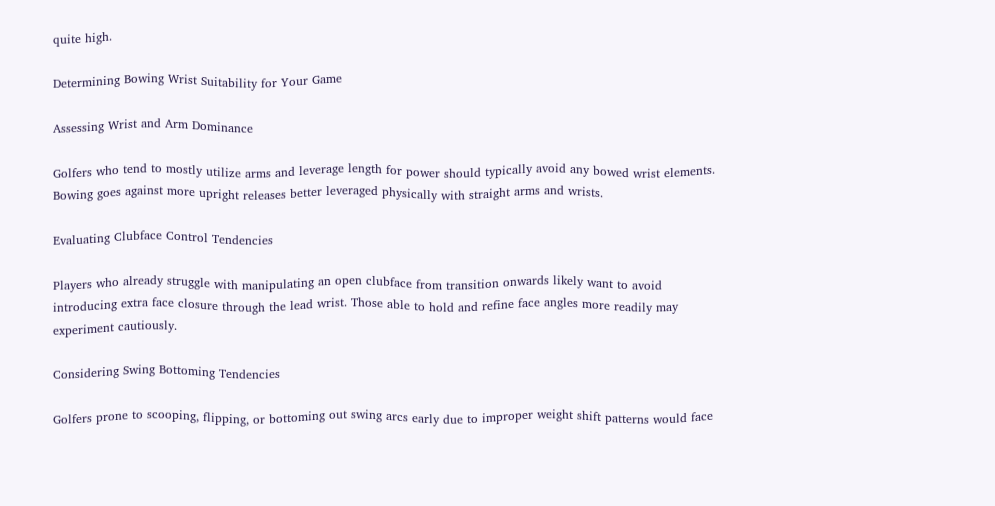quite high.

Determining Bowing Wrist Suitability for Your Game

Assessing Wrist and Arm Dominance

Golfers who tend to mostly utilize arms and leverage length for power should typically avoid any bowed wrist elements. Bowing goes against more upright releases better leveraged physically with straight arms and wrists.

Evaluating Clubface Control Tendencies

Players who already struggle with manipulating an open clubface from transition onwards likely want to avoid introducing extra face closure through the lead wrist. Those able to hold and refine face angles more readily may experiment cautiously.

Considering Swing Bottoming Tendencies

Golfers prone to scooping, flipping, or bottoming out swing arcs early due to improper weight shift patterns would face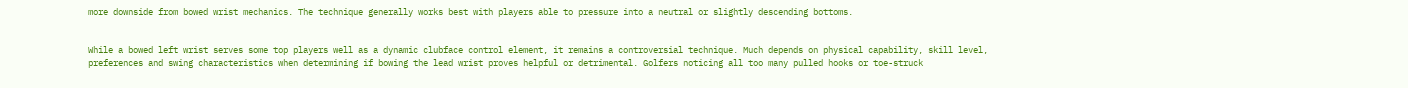more downside from bowed wrist mechanics. The technique generally works best with players able to pressure into a neutral or slightly descending bottoms.


While a bowed left wrist serves some top players well as a dynamic clubface control element, it remains a controversial technique. Much depends on physical capability, skill level, preferences and swing characteristics when determining if bowing the lead wrist proves helpful or detrimental. Golfers noticing all too many pulled hooks or toe-struck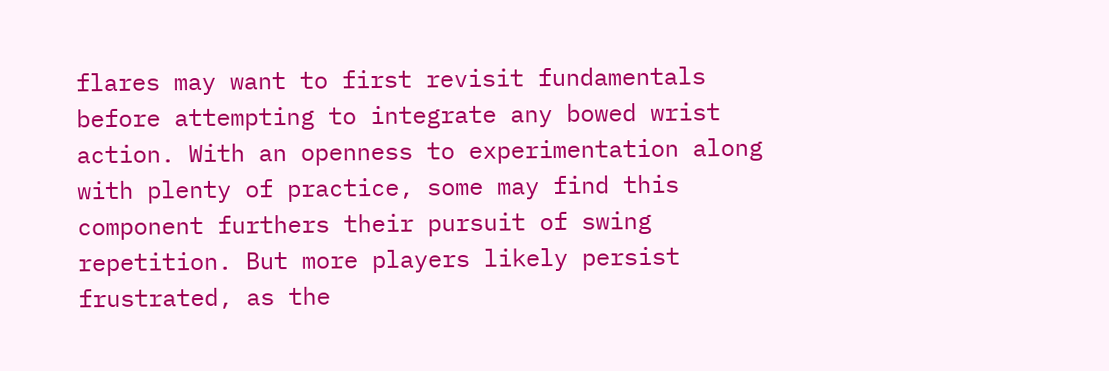flares may want to first revisit fundamentals before attempting to integrate any bowed wrist action. With an openness to experimentation along with plenty of practice, some may find this component furthers their pursuit of swing repetition. But more players likely persist frustrated, as the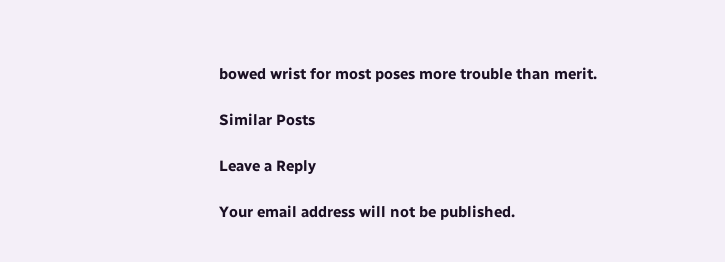bowed wrist for most poses more trouble than merit.

Similar Posts

Leave a Reply

Your email address will not be published.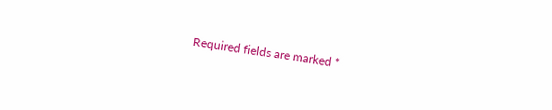Required fields are marked *